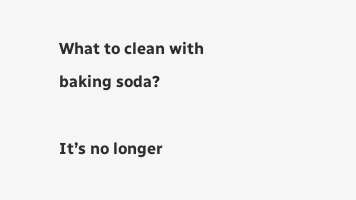What to clean with baking soda?

It’s no longer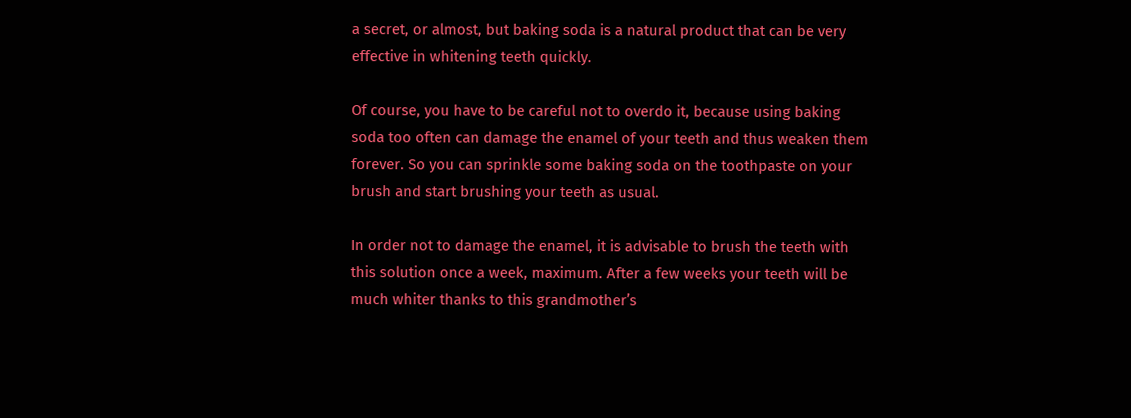a secret, or almost, but baking soda is a natural product that can be very effective in whitening teeth quickly.

Of course, you have to be careful not to overdo it, because using baking soda too often can damage the enamel of your teeth and thus weaken them forever. So you can sprinkle some baking soda on the toothpaste on your brush and start brushing your teeth as usual.

In order not to damage the enamel, it is advisable to brush the teeth with this solution once a week, maximum. After a few weeks your teeth will be much whiter thanks to this grandmother’s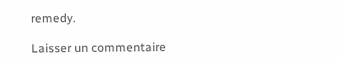remedy.

Laisser un commentaire